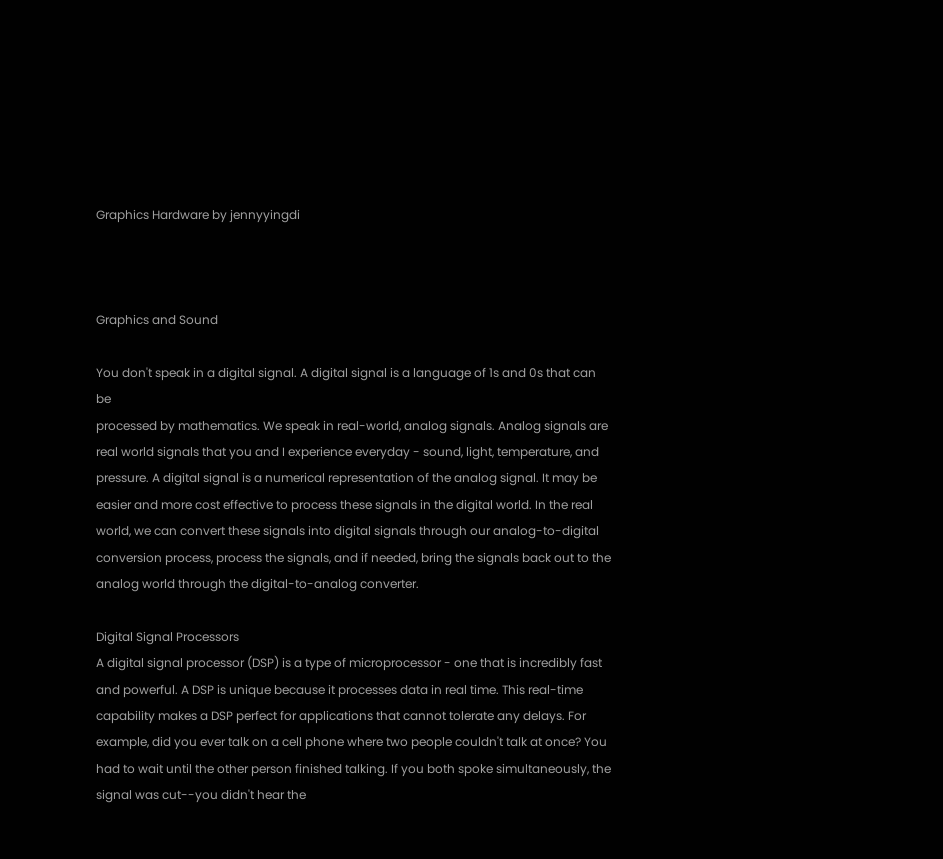Graphics Hardware by jennyyingdi



Graphics and Sound

You don't speak in a digital signal. A digital signal is a language of 1s and 0s that can be
processed by mathematics. We speak in real-world, analog signals. Analog signals are
real world signals that you and I experience everyday - sound, light, temperature, and
pressure. A digital signal is a numerical representation of the analog signal. It may be
easier and more cost effective to process these signals in the digital world. In the real
world, we can convert these signals into digital signals through our analog-to-digital
conversion process, process the signals, and if needed, bring the signals back out to the
analog world through the digital-to-analog converter.

Digital Signal Processors
A digital signal processor (DSP) is a type of microprocessor - one that is incredibly fast
and powerful. A DSP is unique because it processes data in real time. This real-time
capability makes a DSP perfect for applications that cannot tolerate any delays. For
example, did you ever talk on a cell phone where two people couldn't talk at once? You
had to wait until the other person finished talking. If you both spoke simultaneously, the
signal was cut--you didn't hear the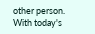other person. With today's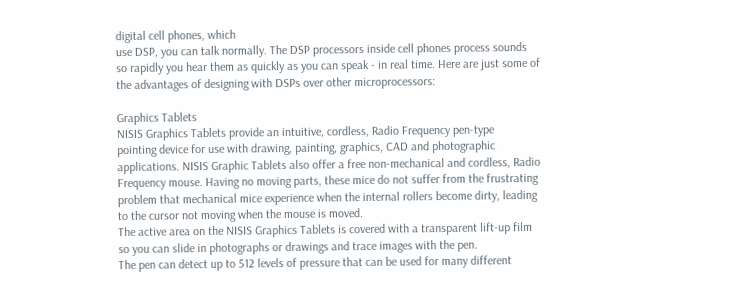digital cell phones, which
use DSP, you can talk normally. The DSP processors inside cell phones process sounds
so rapidly you hear them as quickly as you can speak - in real time. Here are just some of
the advantages of designing with DSPs over other microprocessors:

Graphics Tablets
NISIS Graphics Tablets provide an intuitive, cordless, Radio Frequency pen-type
pointing device for use with drawing, painting, graphics, CAD and photographic
applications. NISIS Graphic Tablets also offer a free non-mechanical and cordless, Radio
Frequency mouse. Having no moving parts, these mice do not suffer from the frustrating
problem that mechanical mice experience when the internal rollers become dirty, leading
to the cursor not moving when the mouse is moved.
The active area on the NISIS Graphics Tablets is covered with a transparent lift-up film
so you can slide in photographs or drawings and trace images with the pen.
The pen can detect up to 512 levels of pressure that can be used for many different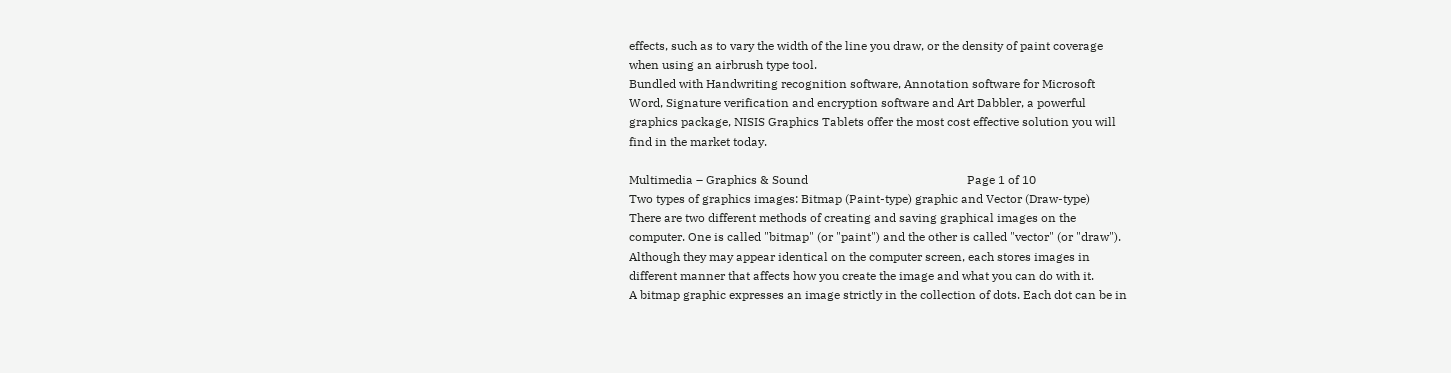effects, such as to vary the width of the line you draw, or the density of paint coverage
when using an airbrush type tool.
Bundled with Handwriting recognition software, Annotation software for Microsoft
Word, Signature verification and encryption software and Art Dabbler, a powerful
graphics package, NISIS Graphics Tablets offer the most cost effective solution you will
find in the market today.

Multimedia – Graphics & Sound                                                     Page 1 of 10
Two types of graphics images: Bitmap (Paint-type) graphic and Vector (Draw-type)
There are two different methods of creating and saving graphical images on the
computer. One is called "bitmap" (or "paint") and the other is called "vector" (or "draw").
Although they may appear identical on the computer screen, each stores images in
different manner that affects how you create the image and what you can do with it.
A bitmap graphic expresses an image strictly in the collection of dots. Each dot can be in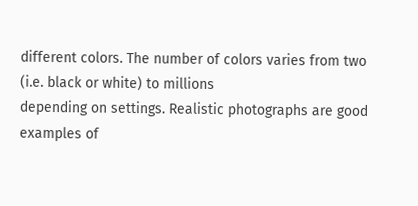different colors. The number of colors varies from two (i.e. black or white) to millions
depending on settings. Realistic photographs are good examples of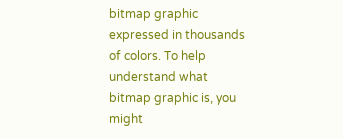bitmap graphic
expressed in thousands of colors. To help understand what bitmap graphic is, you might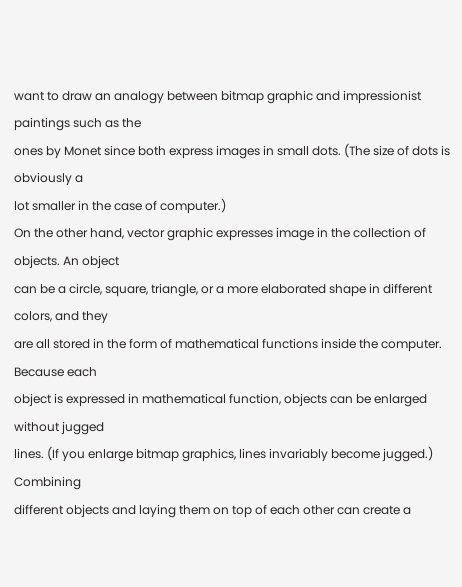want to draw an analogy between bitmap graphic and impressionist paintings such as the
ones by Monet since both express images in small dots. (The size of dots is obviously a
lot smaller in the case of computer.)
On the other hand, vector graphic expresses image in the collection of objects. An object
can be a circle, square, triangle, or a more elaborated shape in different colors, and they
are all stored in the form of mathematical functions inside the computer. Because each
object is expressed in mathematical function, objects can be enlarged without jugged
lines. (If you enlarge bitmap graphics, lines invariably become jugged.) Combining
different objects and laying them on top of each other can create a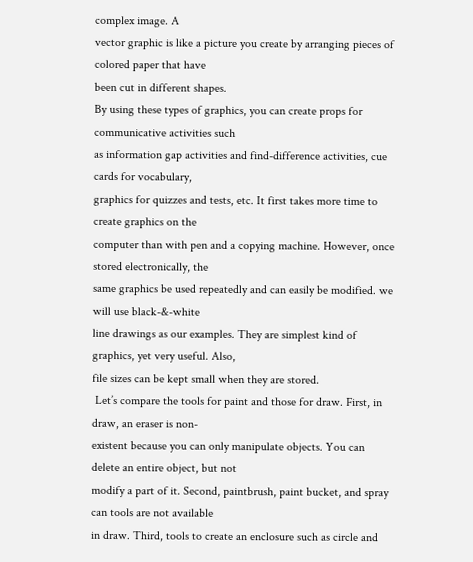complex image. A
vector graphic is like a picture you create by arranging pieces of colored paper that have
been cut in different shapes.
By using these types of graphics, you can create props for communicative activities such
as information gap activities and find-difference activities, cue cards for vocabulary,
graphics for quizzes and tests, etc. It first takes more time to create graphics on the
computer than with pen and a copying machine. However, once stored electronically, the
same graphics be used repeatedly and can easily be modified. we will use black-&-white
line drawings as our examples. They are simplest kind of graphics, yet very useful. Also,
file sizes can be kept small when they are stored.
 Let’s compare the tools for paint and those for draw. First, in draw, an eraser is non-
existent because you can only manipulate objects. You can delete an entire object, but not
modify a part of it. Second, paintbrush, paint bucket, and spray can tools are not available
in draw. Third, tools to create an enclosure such as circle and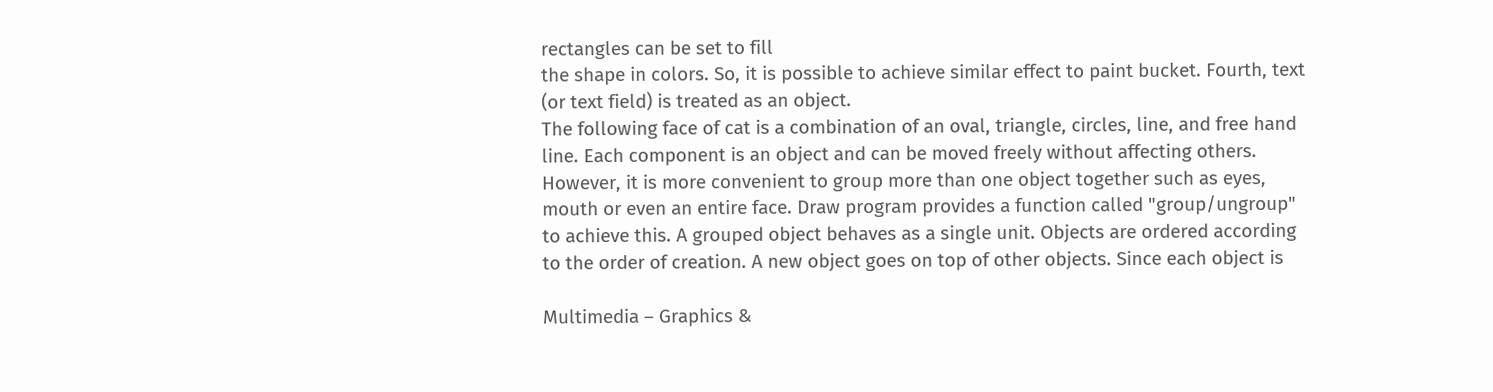rectangles can be set to fill
the shape in colors. So, it is possible to achieve similar effect to paint bucket. Fourth, text
(or text field) is treated as an object.
The following face of cat is a combination of an oval, triangle, circles, line, and free hand
line. Each component is an object and can be moved freely without affecting others.
However, it is more convenient to group more than one object together such as eyes,
mouth or even an entire face. Draw program provides a function called "group/ungroup"
to achieve this. A grouped object behaves as a single unit. Objects are ordered according
to the order of creation. A new object goes on top of other objects. Since each object is

Multimedia – Graphics &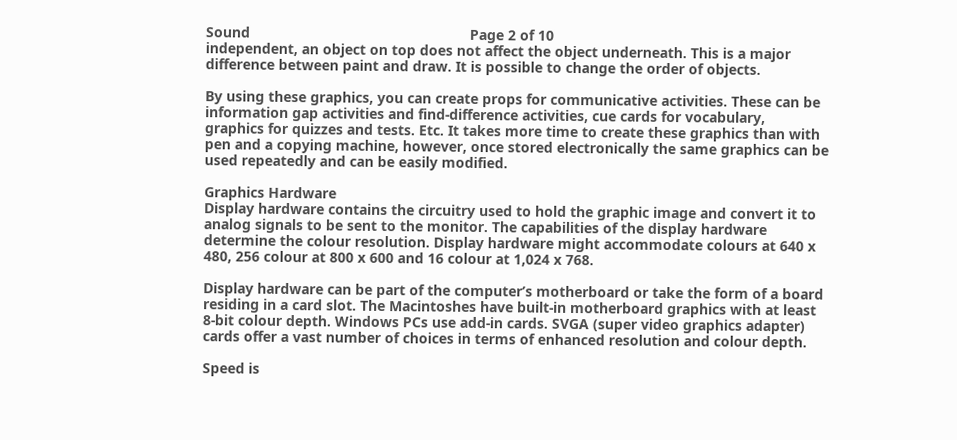Sound                                                       Page 2 of 10
independent, an object on top does not affect the object underneath. This is a major
difference between paint and draw. It is possible to change the order of objects.

By using these graphics, you can create props for communicative activities. These can be
information gap activities and find-difference activities, cue cards for vocabulary,
graphics for quizzes and tests. Etc. It takes more time to create these graphics than with
pen and a copying machine, however, once stored electronically the same graphics can be
used repeatedly and can be easily modified.

Graphics Hardware
Display hardware contains the circuitry used to hold the graphic image and convert it to
analog signals to be sent to the monitor. The capabilities of the display hardware
determine the colour resolution. Display hardware might accommodate colours at 640 x
480, 256 colour at 800 x 600 and 16 colour at 1,024 x 768.

Display hardware can be part of the computer’s motherboard or take the form of a board
residing in a card slot. The Macintoshes have built-in motherboard graphics with at least
8-bit colour depth. Windows PCs use add-in cards. SVGA (super video graphics adapter)
cards offer a vast number of choices in terms of enhanced resolution and colour depth.

Speed is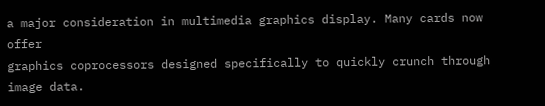a major consideration in multimedia graphics display. Many cards now offer
graphics coprocessors designed specifically to quickly crunch through image data.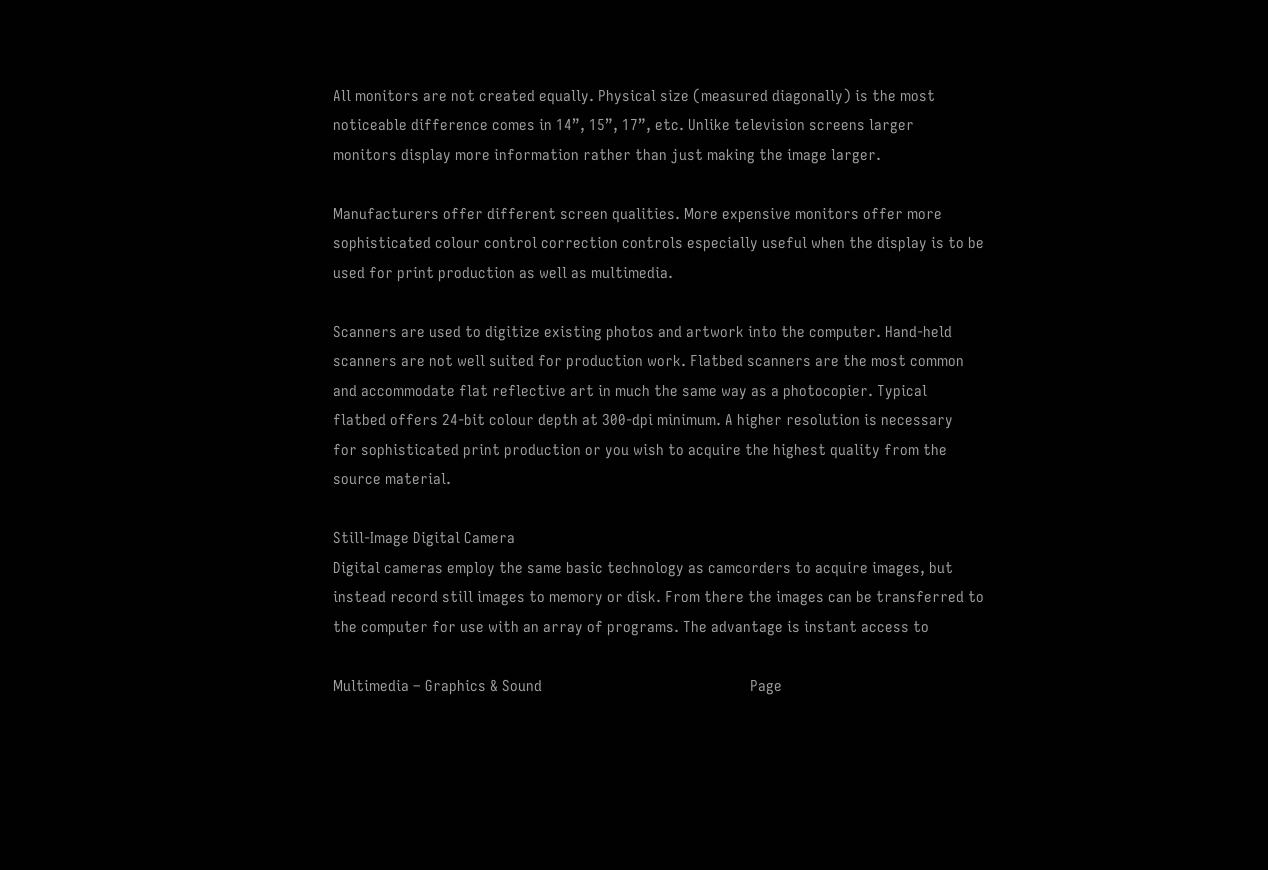All monitors are not created equally. Physical size (measured diagonally) is the most
noticeable difference comes in 14”, 15”, 17”, etc. Unlike television screens larger
monitors display more information rather than just making the image larger.

Manufacturers offer different screen qualities. More expensive monitors offer more
sophisticated colour control correction controls especially useful when the display is to be
used for print production as well as multimedia.

Scanners are used to digitize existing photos and artwork into the computer. Hand-held
scanners are not well suited for production work. Flatbed scanners are the most common
and accommodate flat reflective art in much the same way as a photocopier. Typical
flatbed offers 24-bit colour depth at 300-dpi minimum. A higher resolution is necessary
for sophisticated print production or you wish to acquire the highest quality from the
source material.

Still-Image Digital Camera
Digital cameras employ the same basic technology as camcorders to acquire images, but
instead record still images to memory or disk. From there the images can be transferred to
the computer for use with an array of programs. The advantage is instant access to

Multimedia – Graphics & Sound                                                    Page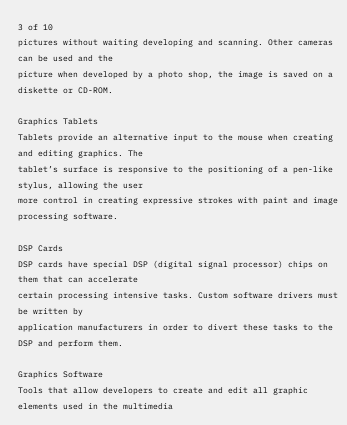3 of 10
pictures without waiting developing and scanning. Other cameras can be used and the
picture when developed by a photo shop, the image is saved on a diskette or CD-ROM.

Graphics Tablets
Tablets provide an alternative input to the mouse when creating and editing graphics. The
tablet’s surface is responsive to the positioning of a pen-like stylus, allowing the user
more control in creating expressive strokes with paint and image processing software.

DSP Cards
DSP cards have special DSP (digital signal processor) chips on them that can accelerate
certain processing intensive tasks. Custom software drivers must be written by
application manufacturers in order to divert these tasks to the DSP and perform them.

Graphics Software
Tools that allow developers to create and edit all graphic elements used in the multimedia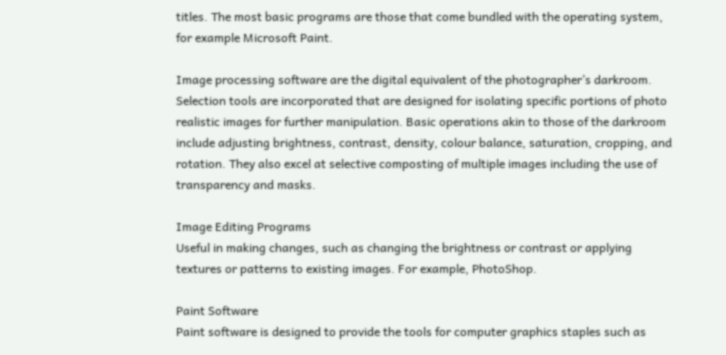titles. The most basic programs are those that come bundled with the operating system,
for example Microsoft Paint.

Image processing software are the digital equivalent of the photographer’s darkroom.
Selection tools are incorporated that are designed for isolating specific portions of photo
realistic images for further manipulation. Basic operations akin to those of the darkroom
include adjusting brightness, contrast, density, colour balance, saturation, cropping, and
rotation. They also excel at selective composting of multiple images including the use of
transparency and masks.

Image Editing Programs
Useful in making changes, such as changing the brightness or contrast or applying
textures or patterns to existing images. For example, PhotoShop.

Paint Software
Paint software is designed to provide the tools for computer graphics staples such as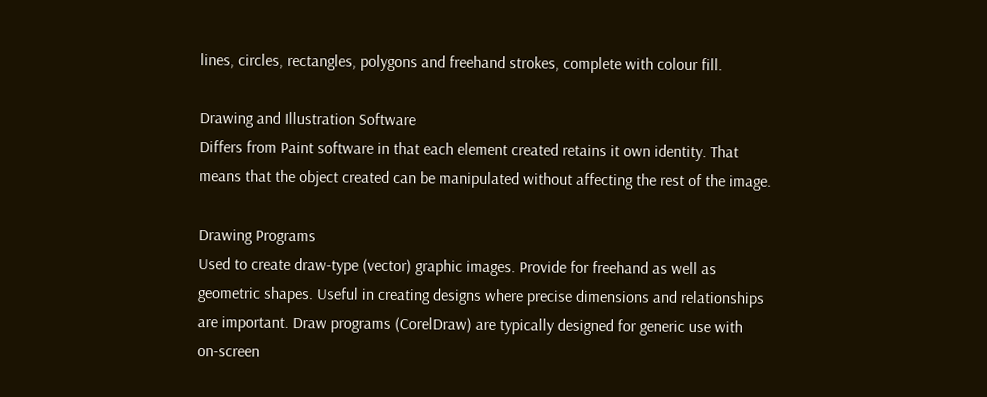lines, circles, rectangles, polygons and freehand strokes, complete with colour fill.

Drawing and Illustration Software
Differs from Paint software in that each element created retains it own identity. That
means that the object created can be manipulated without affecting the rest of the image.

Drawing Programs
Used to create draw-type (vector) graphic images. Provide for freehand as well as
geometric shapes. Useful in creating designs where precise dimensions and relationships
are important. Draw programs (CorelDraw) are typically designed for generic use with
on-screen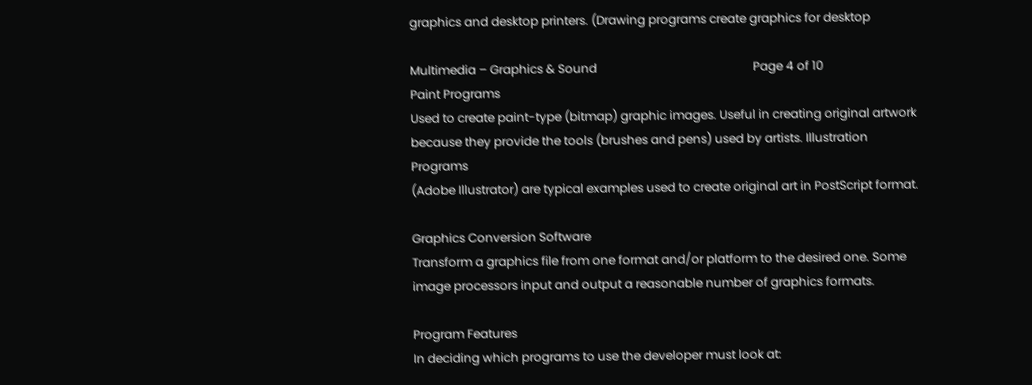graphics and desktop printers. (Drawing programs create graphics for desktop

Multimedia – Graphics & Sound                                                    Page 4 of 10
Paint Programs
Used to create paint-type (bitmap) graphic images. Useful in creating original artwork
because they provide the tools (brushes and pens) used by artists. Illustration Programs
(Adobe Illustrator) are typical examples used to create original art in PostScript format.

Graphics Conversion Software
Transform a graphics file from one format and/or platform to the desired one. Some
image processors input and output a reasonable number of graphics formats.

Program Features
In deciding which programs to use the developer must look at: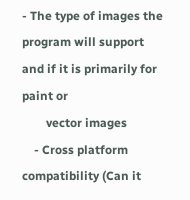- The type of images the program will support and if it is primarily for paint or
        vector images
    - Cross platform compatibility (Can it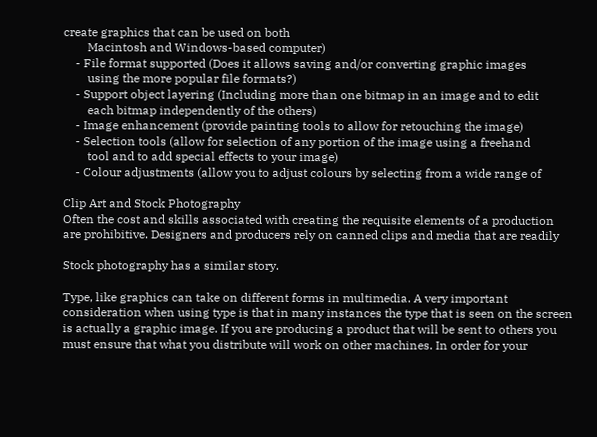create graphics that can be used on both
        Macintosh and Windows-based computer)
    - File format supported (Does it allows saving and/or converting graphic images
        using the more popular file formats?)
    - Support object layering (Including more than one bitmap in an image and to edit
        each bitmap independently of the others)
    - Image enhancement (provide painting tools to allow for retouching the image)
    - Selection tools (allow for selection of any portion of the image using a freehand
        tool and to add special effects to your image)
    - Colour adjustments (allow you to adjust colours by selecting from a wide range of

Clip Art and Stock Photography
Often the cost and skills associated with creating the requisite elements of a production
are prohibitive. Designers and producers rely on canned clips and media that are readily

Stock photography has a similar story.

Type, like graphics can take on different forms in multimedia. A very important
consideration when using type is that in many instances the type that is seen on the screen
is actually a graphic image. If you are producing a product that will be sent to others you
must ensure that what you distribute will work on other machines. In order for your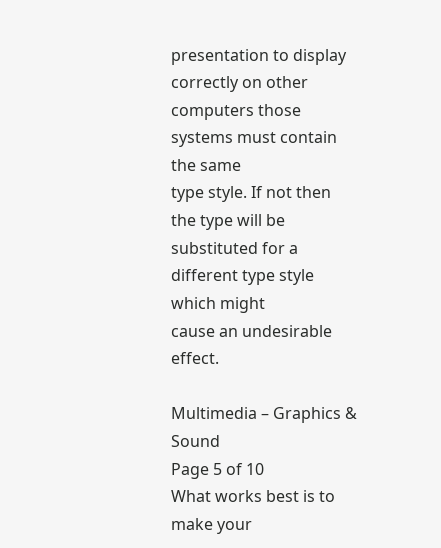presentation to display correctly on other computers those systems must contain the same
type style. If not then the type will be substituted for a different type style which might
cause an undesirable effect.

Multimedia – Graphics & Sound                                                    Page 5 of 10
What works best is to make your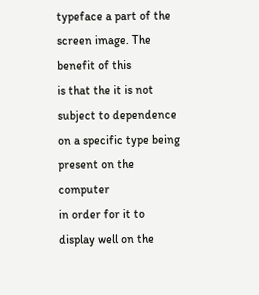typeface a part of the screen image. The benefit of this
is that the it is not subject to dependence on a specific type being present on the computer
in order for it to display well on the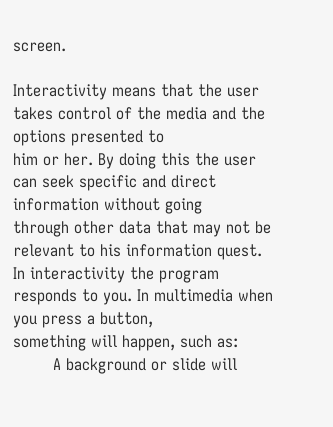screen.

Interactivity means that the user takes control of the media and the options presented to
him or her. By doing this the user can seek specific and direct information without going
through other data that may not be relevant to his information quest.
In interactivity the program responds to you. In multimedia when you press a button,
something will happen, such as:
        A background or slide will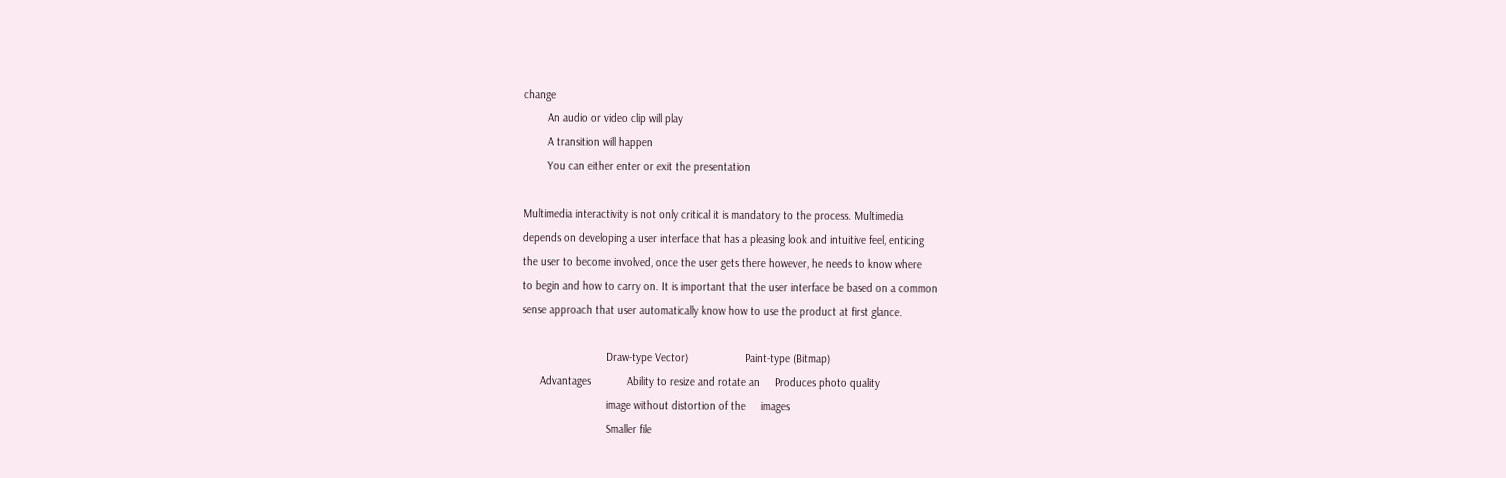change
        An audio or video clip will play
        A transition will happen
        You can either enter or exit the presentation

Multimedia interactivity is not only critical it is mandatory to the process. Multimedia
depends on developing a user interface that has a pleasing look and intuitive feel, enticing
the user to become involved, once the user gets there however, he needs to know where
to begin and how to carry on. It is important that the user interface be based on a common
sense approach that user automatically know how to use the product at first glance.

                            Draw-type Vector)                   Paint-type (Bitmap)
      Advantages            Ability to resize and rotate an     Produces photo quality
                            image without distortion of the     images
                            Smaller file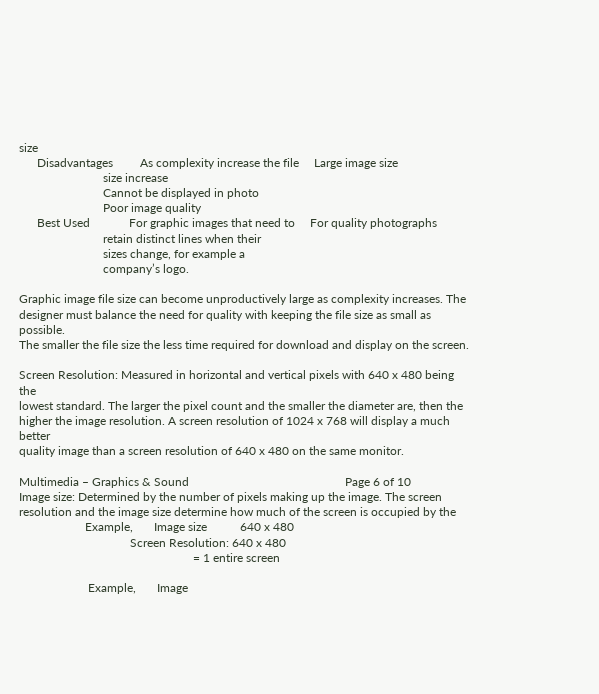size
      Disadvantages         As complexity increase the file     Large image size
                            size increase
                            Cannot be displayed in photo
                            Poor image quality
      Best Used             For graphic images that need to     For quality photographs
                            retain distinct lines when their
                            sizes change, for example a
                            company’s logo.

Graphic image file size can become unproductively large as complexity increases. The
designer must balance the need for quality with keeping the file size as small as possible.
The smaller the file size the less time required for download and display on the screen.

Screen Resolution: Measured in horizontal and vertical pixels with 640 x 480 being the
lowest standard. The larger the pixel count and the smaller the diameter are, then the
higher the image resolution. A screen resolution of 1024 x 768 will display a much better
quality image than a screen resolution of 640 x 480 on the same monitor.

Multimedia – Graphics & Sound                                                    Page 6 of 10
Image size: Determined by the number of pixels making up the image. The screen
resolution and the image size determine how much of the screen is occupied by the
                      Example,       Image size           640 x 480
                                     Screen Resolution: 640 x 480
                                                          = 1 entire screen

                       Example,       Image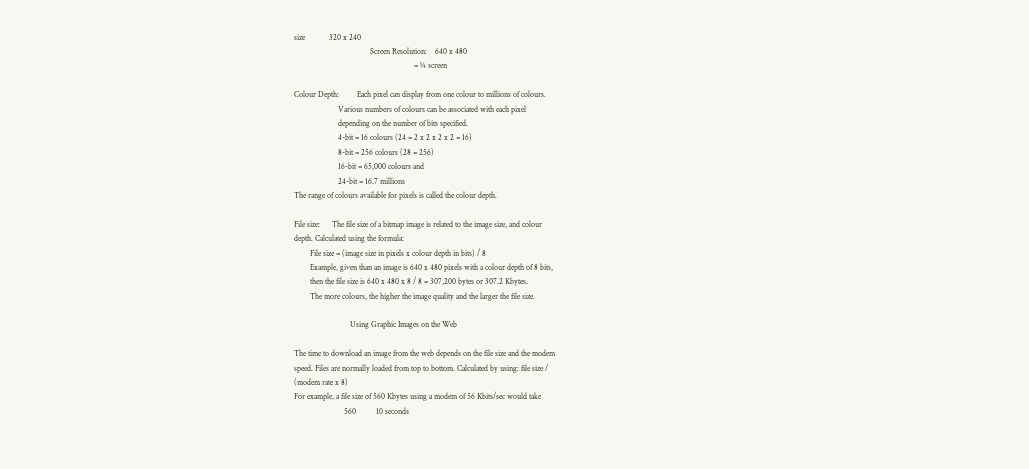size            320 x 240
                                      Screen Resolution:    640 x 480
                                                            = ¼ screen

Colour Depth:         Each pixel can display from one colour to millions of colours.
                      Various numbers of colours can be associated with each pixel
                      depending on the number of bits specified.
                      4-bit = 16 colours (24 = 2 x 2 x 2 x 2 = 16)
                      8-bit = 256 colours (28 = 256)
                      16-bit = 65,000 colours and
                      24-bit = 16.7 millions
The range of colours available for pixels is called the colour depth.

File size:      The file size of a bitmap image is related to the image size, and colour
depth. Calculated using the formula:
        File size = (image size in pixels x colour depth in bits) / 8
        Example, given than an image is 640 x 480 pixels with a colour depth of 8 bits,
        then the file size is 640 x 480 x 8 / 8 = 307,200 bytes or 307.2 Kbytes.
        The more colours, the higher the image quality and the larger the file size.

                            Using Graphic Images on the Web

The time to download an image from the web depends on the file size and the modem
speed. Files are normally loaded from top to bottom. Calculated by using: file size /
(modem rate x 8)
For example, a file size of 560 Kbytes using a modem of 56 Kbits/sec would take
                         560          10 seconds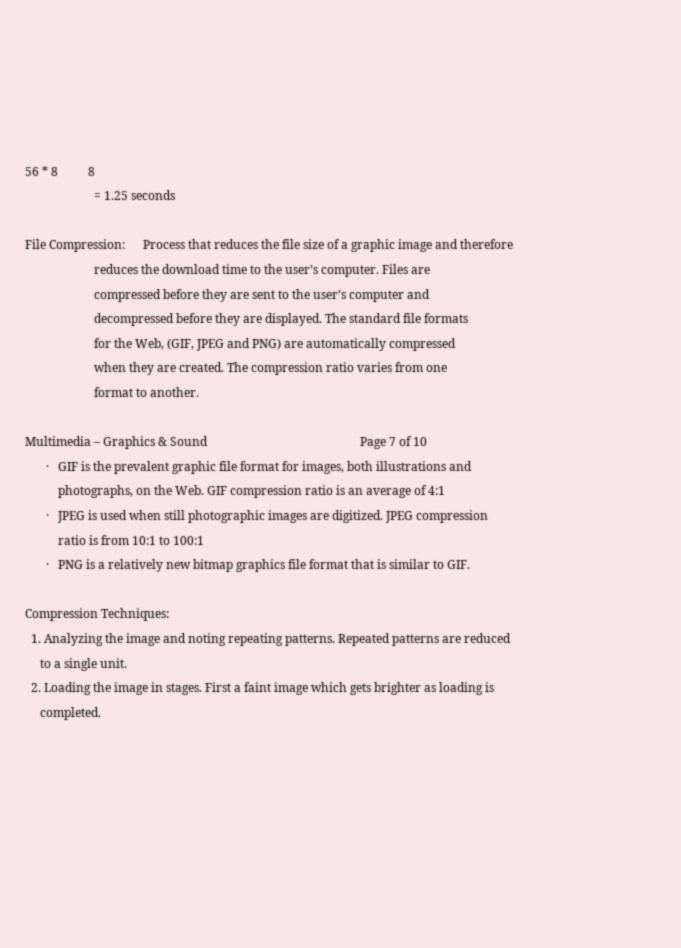56 * 8          8
                       = 1.25 seconds

File Compression:      Process that reduces the file size of a graphic image and therefore
                       reduces the download time to the user’s computer. Files are
                       compressed before they are sent to the user’s computer and
                       decompressed before they are displayed. The standard file formats
                       for the Web, (GIF, JPEG and PNG) are automatically compressed
                       when they are created. The compression ratio varies from one
                       format to another.

Multimedia – Graphics & Sound                                                   Page 7 of 10
       ·   GIF is the prevalent graphic file format for images, both illustrations and
           photographs, on the Web. GIF compression ratio is an average of 4:1
       ·   JPEG is used when still photographic images are digitized. JPEG compression
           ratio is from 10:1 to 100:1
       ·   PNG is a relatively new bitmap graphics file format that is similar to GIF.

Compression Techniques:
  1. Analyzing the image and noting repeating patterns. Repeated patterns are reduced
     to a single unit.
  2. Loading the image in stages. First a faint image which gets brighter as loading is
     completed.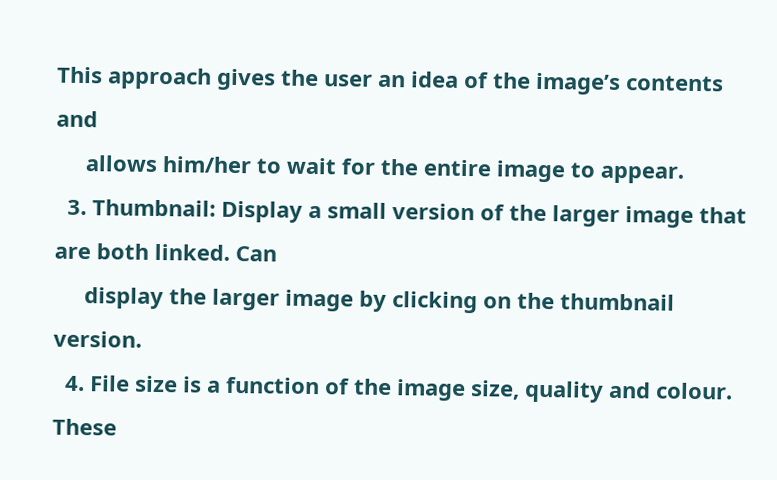This approach gives the user an idea of the image’s contents and
     allows him/her to wait for the entire image to appear.
  3. Thumbnail: Display a small version of the larger image that are both linked. Can
     display the larger image by clicking on the thumbnail version.
  4. File size is a function of the image size, quality and colour. These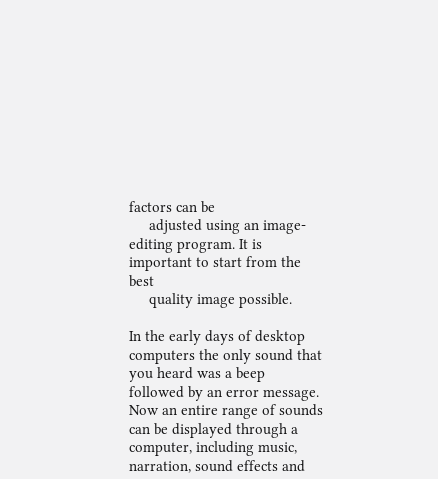factors can be
     adjusted using an image-editing program. It is important to start from the best
     quality image possible.

In the early days of desktop computers the only sound that you heard was a beep
followed by an error message. Now an entire range of sounds can be displayed through a
computer, including music, narration, sound effects and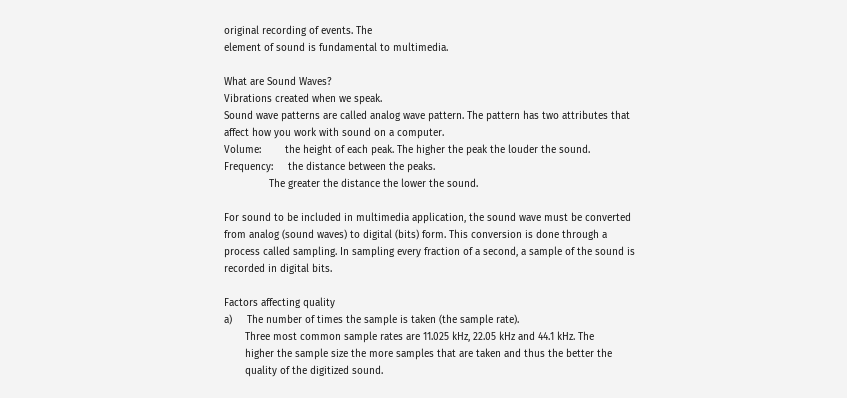original recording of events. The
element of sound is fundamental to multimedia.

What are Sound Waves?
Vibrations created when we speak.
Sound wave patterns are called analog wave pattern. The pattern has two attributes that
affect how you work with sound on a computer.
Volume:        the height of each peak. The higher the peak the louder the sound.
Frequency:     the distance between the peaks.
               The greater the distance the lower the sound.

For sound to be included in multimedia application, the sound wave must be converted
from analog (sound waves) to digital (bits) form. This conversion is done through a
process called sampling. In sampling every fraction of a second, a sample of the sound is
recorded in digital bits.

Factors affecting quality
a)     The number of times the sample is taken (the sample rate).
       Three most common sample rates are 11.025 kHz, 22.05 kHz and 44.1 kHz. The
       higher the sample size the more samples that are taken and thus the better the
       quality of the digitized sound.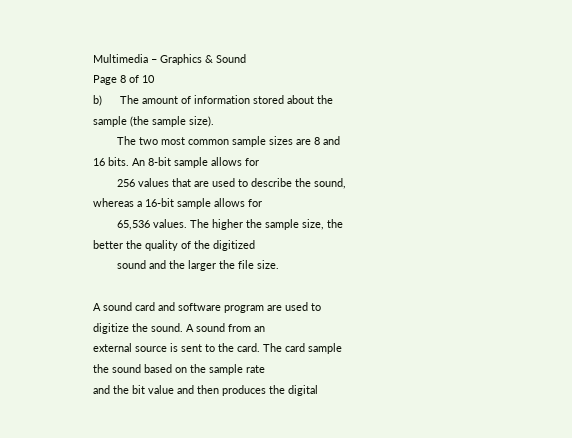Multimedia – Graphics & Sound                                                    Page 8 of 10
b)      The amount of information stored about the sample (the sample size).
        The two most common sample sizes are 8 and 16 bits. An 8-bit sample allows for
        256 values that are used to describe the sound, whereas a 16-bit sample allows for
        65,536 values. The higher the sample size, the better the quality of the digitized
        sound and the larger the file size.

A sound card and software program are used to digitize the sound. A sound from an
external source is sent to the card. The card sample the sound based on the sample rate
and the bit value and then produces the digital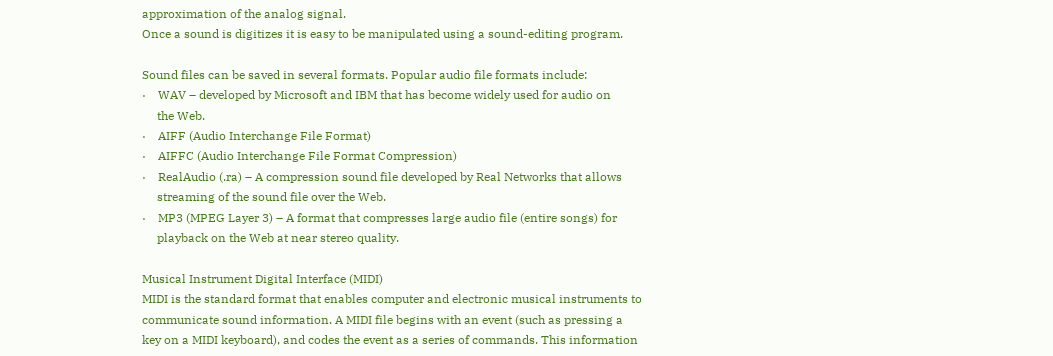approximation of the analog signal.
Once a sound is digitizes it is easy to be manipulated using a sound-editing program.

Sound files can be saved in several formats. Popular audio file formats include:
·    WAV – developed by Microsoft and IBM that has become widely used for audio on
     the Web.
·    AIFF (Audio Interchange File Format)
·    AIFFC (Audio Interchange File Format Compression)
·    RealAudio (.ra) – A compression sound file developed by Real Networks that allows
     streaming of the sound file over the Web.
·    MP3 (MPEG Layer 3) – A format that compresses large audio file (entire songs) for
     playback on the Web at near stereo quality.

Musical Instrument Digital Interface (MIDI)
MIDI is the standard format that enables computer and electronic musical instruments to
communicate sound information. A MIDI file begins with an event (such as pressing a
key on a MIDI keyboard), and codes the event as a series of commands. This information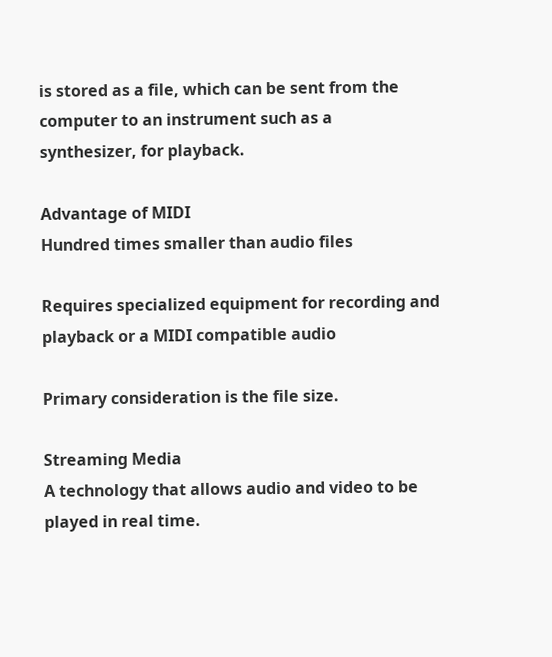is stored as a file, which can be sent from the computer to an instrument such as a
synthesizer, for playback.

Advantage of MIDI
Hundred times smaller than audio files

Requires specialized equipment for recording and playback or a MIDI compatible audio

Primary consideration is the file size.

Streaming Media
A technology that allows audio and video to be played in real time.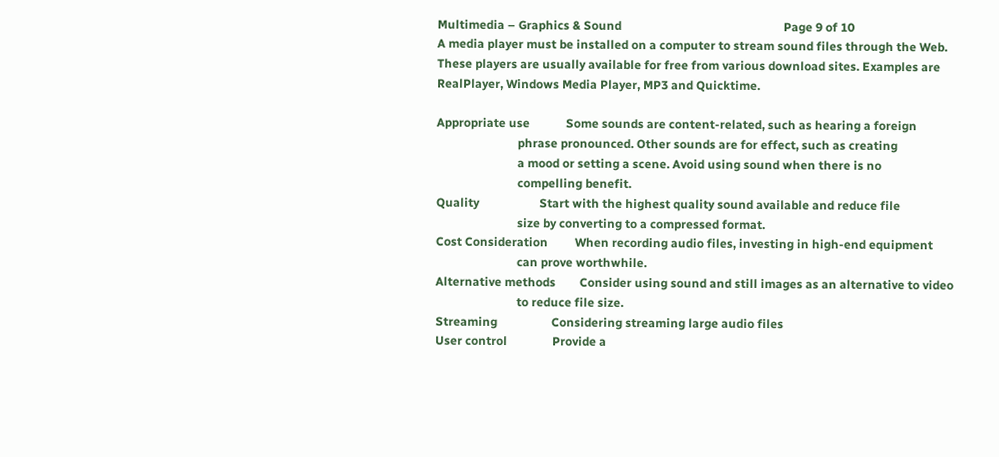Multimedia – Graphics & Sound                                                      Page 9 of 10
A media player must be installed on a computer to stream sound files through the Web.
These players are usually available for free from various download sites. Examples are
RealPlayer, Windows Media Player, MP3 and Quicktime.

Appropriate use            Some sounds are content-related, such as hearing a foreign
                           phrase pronounced. Other sounds are for effect, such as creating
                           a mood or setting a scene. Avoid using sound when there is no
                           compelling benefit.
Quality                    Start with the highest quality sound available and reduce file
                           size by converting to a compressed format.
Cost Consideration         When recording audio files, investing in high-end equipment
                           can prove worthwhile.
Alternative methods        Consider using sound and still images as an alternative to video
                           to reduce file size.
Streaming                  Considering streaming large audio files
User control               Provide a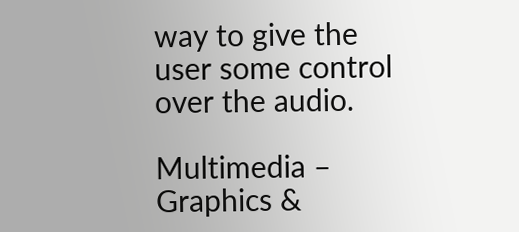way to give the user some control over the audio.

Multimedia – Graphics &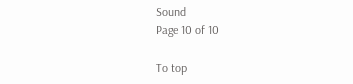Sound                                                  Page 10 of 10

To top